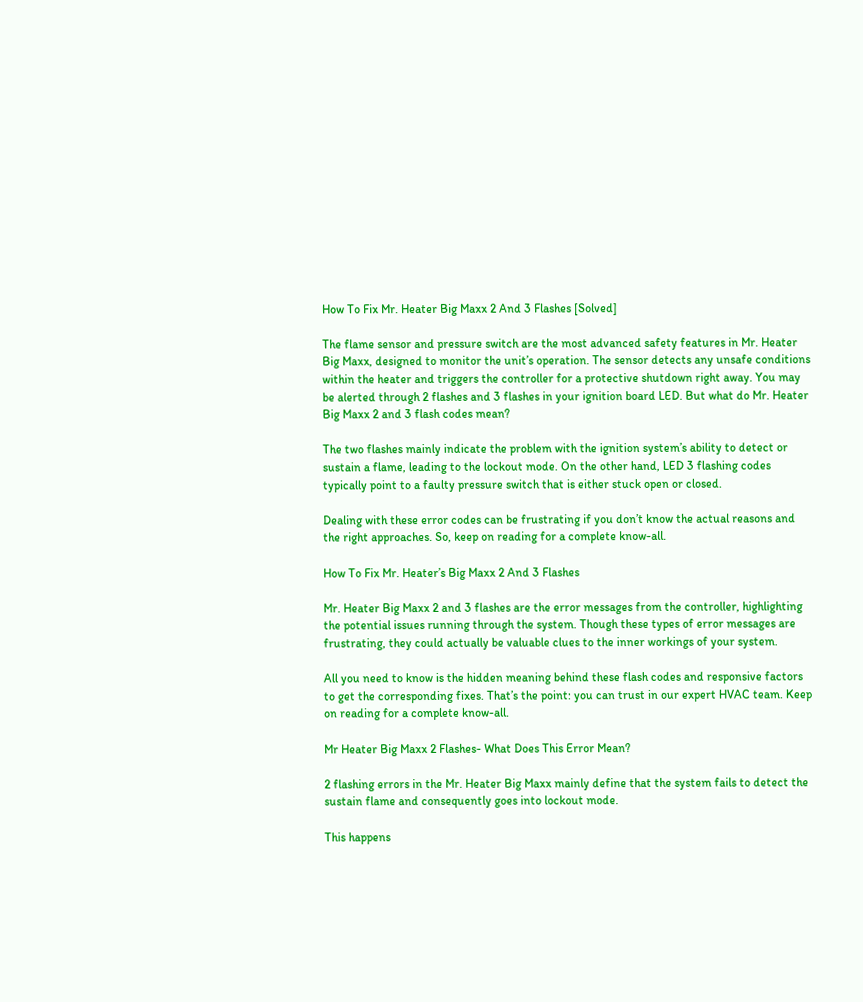How To Fix Mr. Heater Big Maxx 2 And 3 Flashes [Solved]

The flame sensor and pressure switch are the most advanced safety features in Mr. Heater Big Maxx, designed to monitor the unit’s operation. The sensor detects any unsafe conditions within the heater and triggers the controller for a protective shutdown right away. You may be alerted through 2 flashes and 3 flashes in your ignition board LED. But what do Mr. Heater Big Maxx 2 and 3 flash codes mean?

The two flashes mainly indicate the problem with the ignition system’s ability to detect or sustain a flame, leading to the lockout mode. On the other hand, LED 3 flashing codes typically point to a faulty pressure switch that is either stuck open or closed.

Dealing with these error codes can be frustrating if you don’t know the actual reasons and the right approaches. So, keep on reading for a complete know-all.

How To Fix Mr. Heater’s Big Maxx 2 And 3 Flashes

Mr. Heater Big Maxx 2 and 3 flashes are the error messages from the controller, highlighting the potential issues running through the system. Though these types of error messages are frustrating, they could actually be valuable clues to the inner workings of your system.

All you need to know is the hidden meaning behind these flash codes and responsive factors to get the corresponding fixes. That’s the point: you can trust in our expert HVAC team. Keep on reading for a complete know-all.

Mr Heater Big Maxx 2 Flashes- What Does This Error Mean?

2 flashing errors in the Mr. Heater Big Maxx mainly define that the system fails to detect the sustain flame and consequently goes into lockout mode.

This happens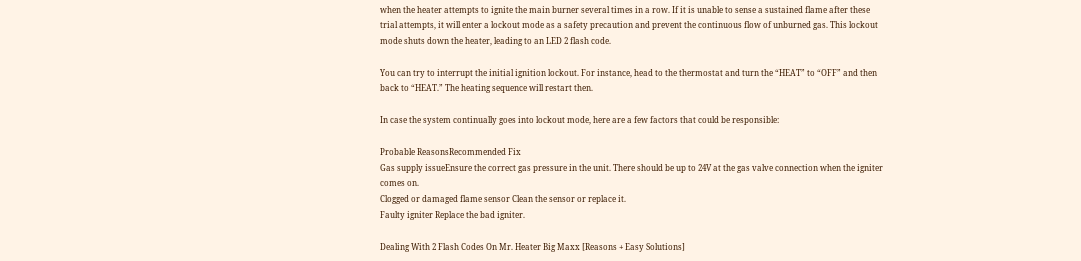when the heater attempts to ignite the main burner several times in a row. If it is unable to sense a sustained flame after these trial attempts, it will enter a lockout mode as a safety precaution and prevent the continuous flow of unburned gas. This lockout mode shuts down the heater, leading to an LED 2 flash code.

You can try to interrupt the initial ignition lockout. For instance, head to the thermostat and turn the “HEAT” to “OFF” and then back to “HEAT.” The heating sequence will restart then.

In case the system continually goes into lockout mode, here are a few factors that could be responsible:

Probable ReasonsRecommended Fix
Gas supply issueEnsure the correct gas pressure in the unit. There should be up to 24V at the gas valve connection when the igniter comes on.
Clogged or damaged flame sensor Clean the sensor or replace it.
Faulty igniter Replace the bad igniter.

Dealing With 2 Flash Codes On Mr. Heater Big Maxx [Reasons + Easy Solutions]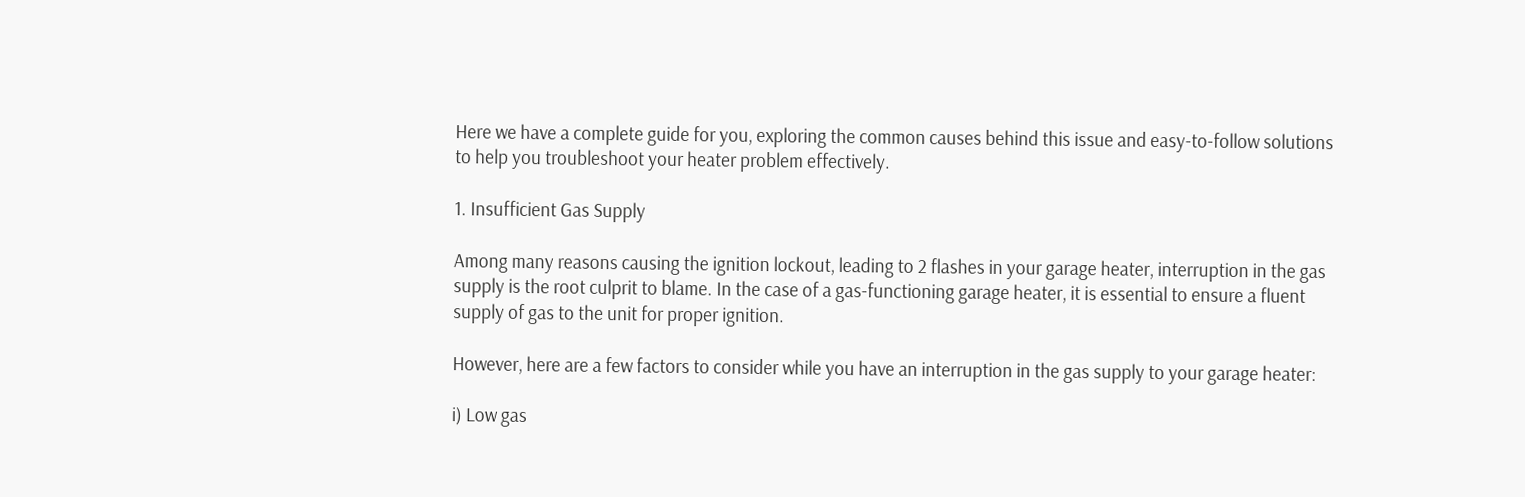Here we have a complete guide for you, exploring the common causes behind this issue and easy-to-follow solutions to help you troubleshoot your heater problem effectively.

1. Insufficient Gas Supply

Among many reasons causing the ignition lockout, leading to 2 flashes in your garage heater, interruption in the gas supply is the root culprit to blame. In the case of a gas-functioning garage heater, it is essential to ensure a fluent supply of gas to the unit for proper ignition.

However, here are a few factors to consider while you have an interruption in the gas supply to your garage heater:

i) Low gas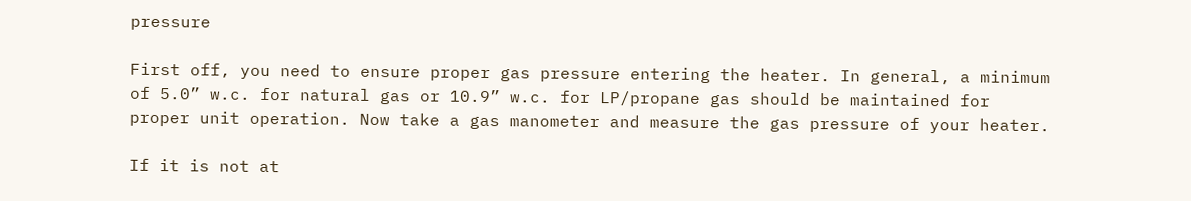pressure

First off, you need to ensure proper gas pressure entering the heater. In general, a minimum of 5.0” w.c. for natural gas or 10.9” w.c. for LP/propane gas should be maintained for proper unit operation. Now take a gas manometer and measure the gas pressure of your heater.

If it is not at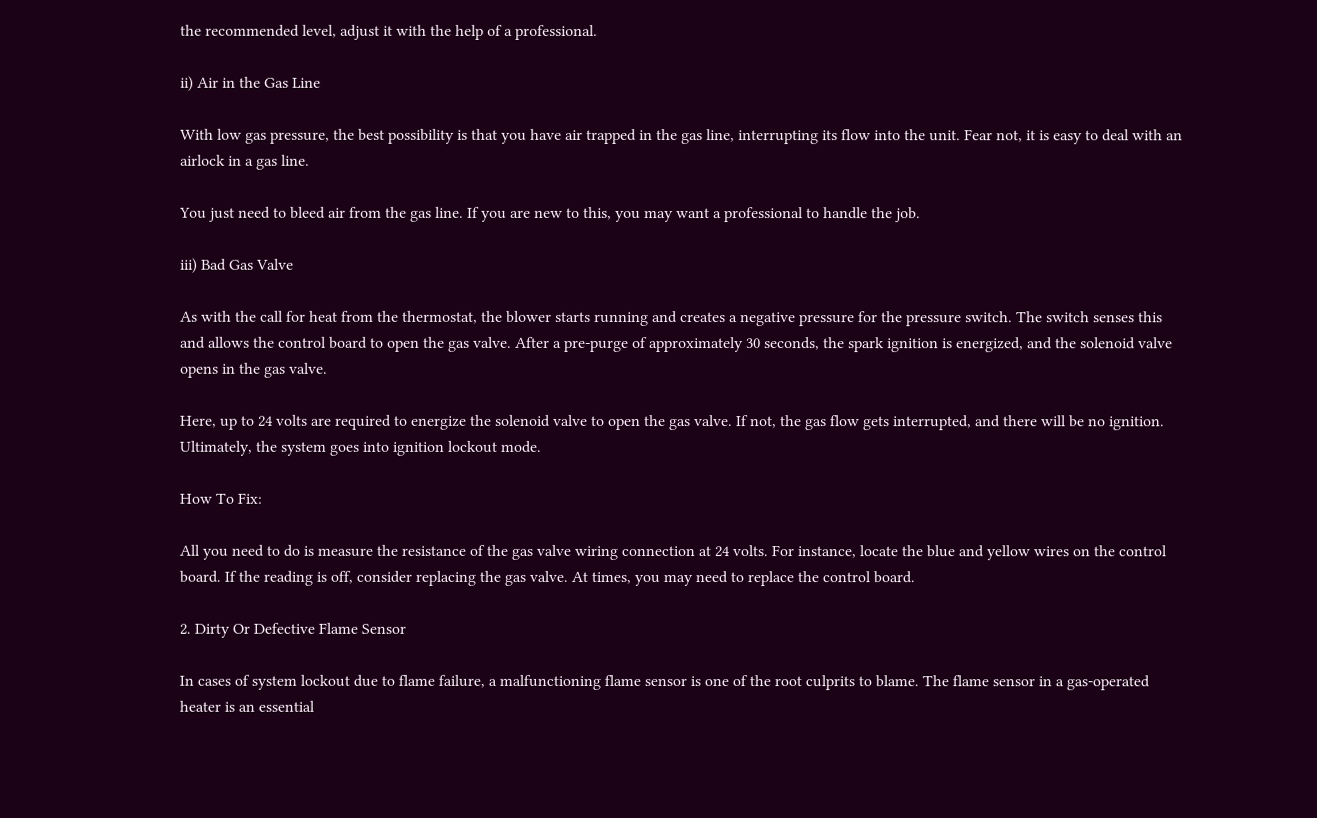the recommended level, adjust it with the help of a professional.

ii) Air in the Gas Line

With low gas pressure, the best possibility is that you have air trapped in the gas line, interrupting its flow into the unit. Fear not, it is easy to deal with an airlock in a gas line.

You just need to bleed air from the gas line. If you are new to this, you may want a professional to handle the job.

iii) Bad Gas Valve

As with the call for heat from the thermostat, the blower starts running and creates a negative pressure for the pressure switch. The switch senses this and allows the control board to open the gas valve. After a pre-purge of approximately 30 seconds, the spark ignition is energized, and the solenoid valve opens in the gas valve.

Here, up to 24 volts are required to energize the solenoid valve to open the gas valve. If not, the gas flow gets interrupted, and there will be no ignition. Ultimately, the system goes into ignition lockout mode.

How To Fix:

All you need to do is measure the resistance of the gas valve wiring connection at 24 volts. For instance, locate the blue and yellow wires on the control board. If the reading is off, consider replacing the gas valve. At times, you may need to replace the control board.

2. Dirty Or Defective Flame Sensor

In cases of system lockout due to flame failure, a malfunctioning flame sensor is one of the root culprits to blame. The flame sensor in a gas-operated heater is an essential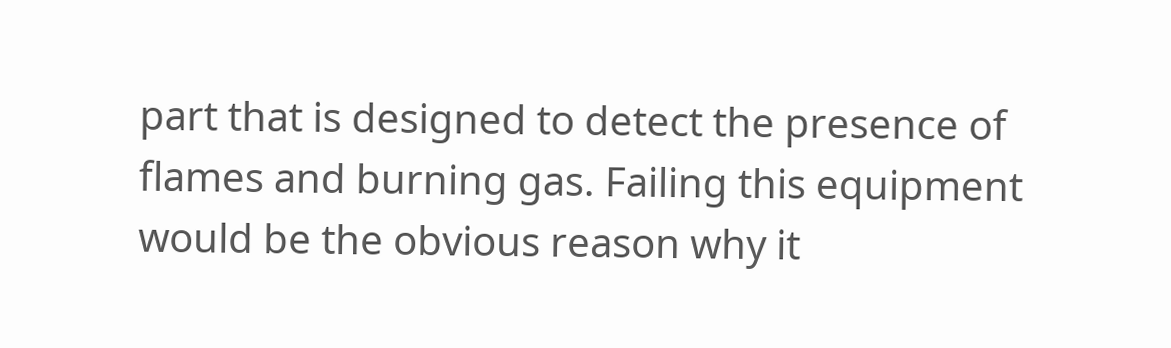part that is designed to detect the presence of flames and burning gas. Failing this equipment would be the obvious reason why it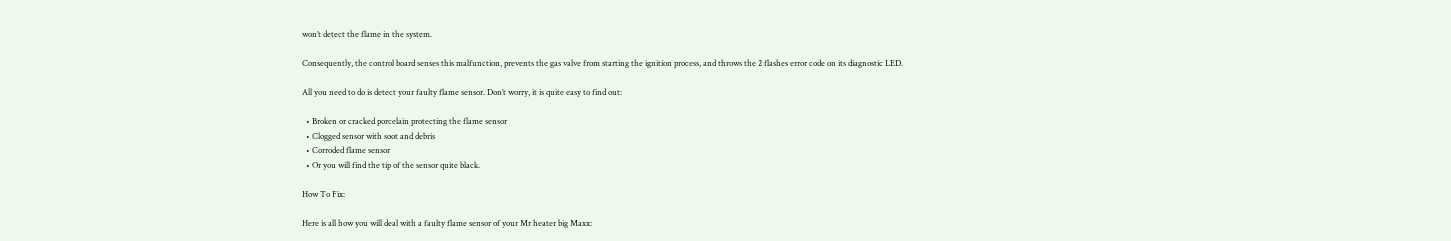won’t detect the flame in the system.

Consequently, the control board senses this malfunction, prevents the gas valve from starting the ignition process, and throws the 2 flashes error code on its diagnostic LED.

All you need to do is detect your faulty flame sensor. Don’t worry, it is quite easy to find out:

  • Broken or cracked porcelain protecting the flame sensor
  • Clogged sensor with soot and debris
  • Corroded flame sensor
  • Or you will find the tip of the sensor quite black.

How To Fix:

Here is all how you will deal with a faulty flame sensor of your Mr heater big Maxx: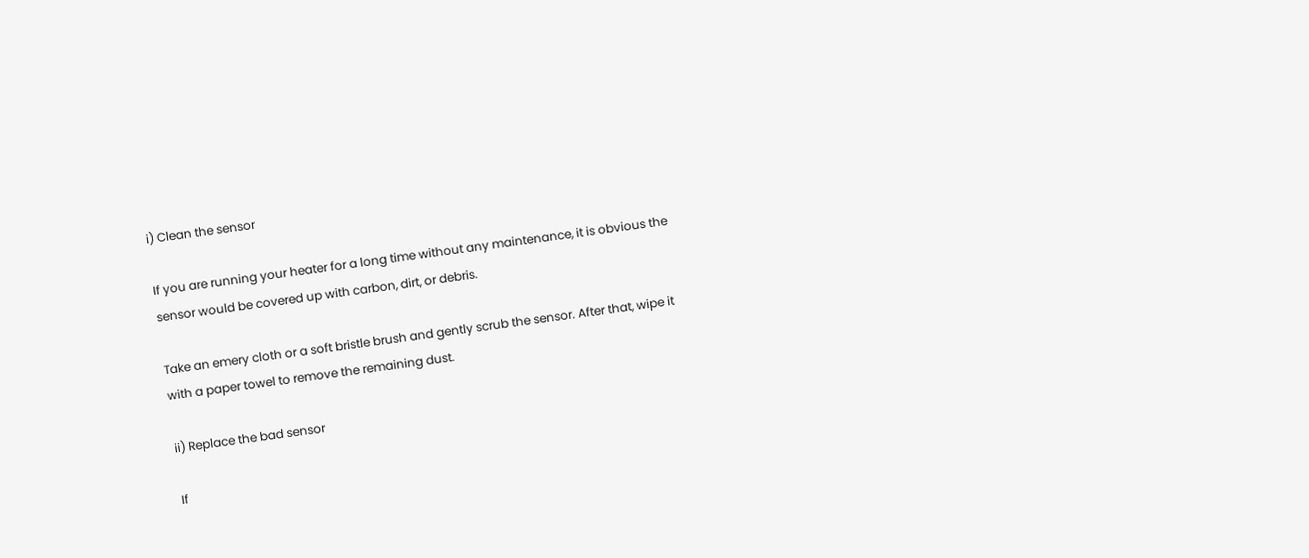i) Clean the sensor

If you are running your heater for a long time without any maintenance, it is obvious the sensor would be covered up with carbon, dirt, or debris.

Take an emery cloth or a soft bristle brush and gently scrub the sensor. After that, wipe it with a paper towel to remove the remaining dust.

ii) Replace the bad sensor

If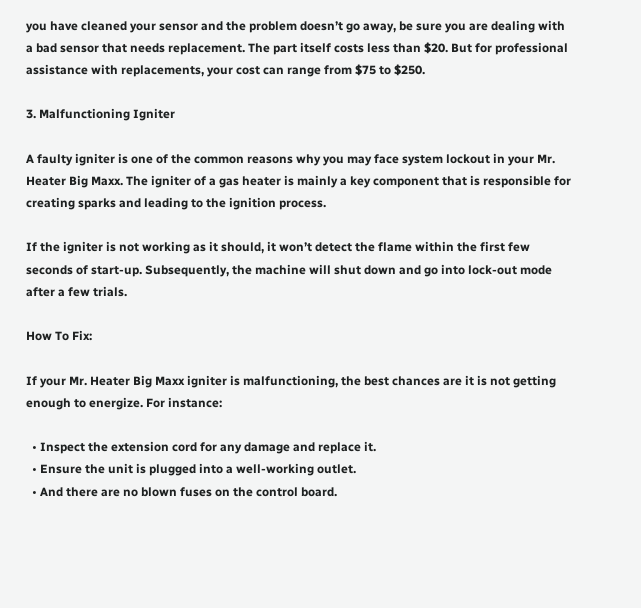you have cleaned your sensor and the problem doesn’t go away, be sure you are dealing with a bad sensor that needs replacement. The part itself costs less than $20. But for professional assistance with replacements, your cost can range from $75 to $250.

3. Malfunctioning Igniter

A faulty igniter is one of the common reasons why you may face system lockout in your Mr. Heater Big Maxx. The igniter of a gas heater is mainly a key component that is responsible for creating sparks and leading to the ignition process.

If the igniter is not working as it should, it won’t detect the flame within the first few seconds of start-up. Subsequently, the machine will shut down and go into lock-out mode after a few trials.

How To Fix:

If your Mr. Heater Big Maxx igniter is malfunctioning, the best chances are it is not getting enough to energize. For instance:

  • Inspect the extension cord for any damage and replace it.
  • Ensure the unit is plugged into a well-working outlet.
  • And there are no blown fuses on the control board.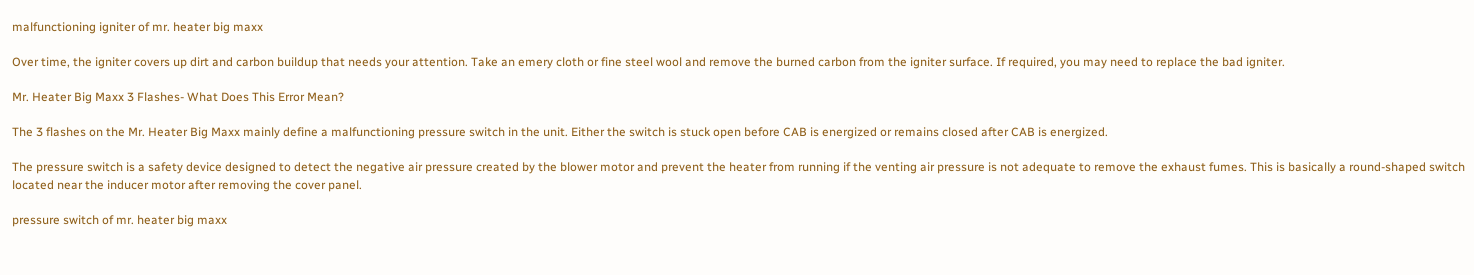malfunctioning igniter of mr. heater big maxx

Over time, the igniter covers up dirt and carbon buildup that needs your attention. Take an emery cloth or fine steel wool and remove the burned carbon from the igniter surface. If required, you may need to replace the bad igniter.

Mr. Heater Big Maxx 3 Flashes- What Does This Error Mean?

The 3 flashes on the Mr. Heater Big Maxx mainly define a malfunctioning pressure switch in the unit. Either the switch is stuck open before CAB is energized or remains closed after CAB is energized.

The pressure switch is a safety device designed to detect the negative air pressure created by the blower motor and prevent the heater from running if the venting air pressure is not adequate to remove the exhaust fumes. This is basically a round-shaped switch located near the inducer motor after removing the cover panel.

pressure switch of mr. heater big maxx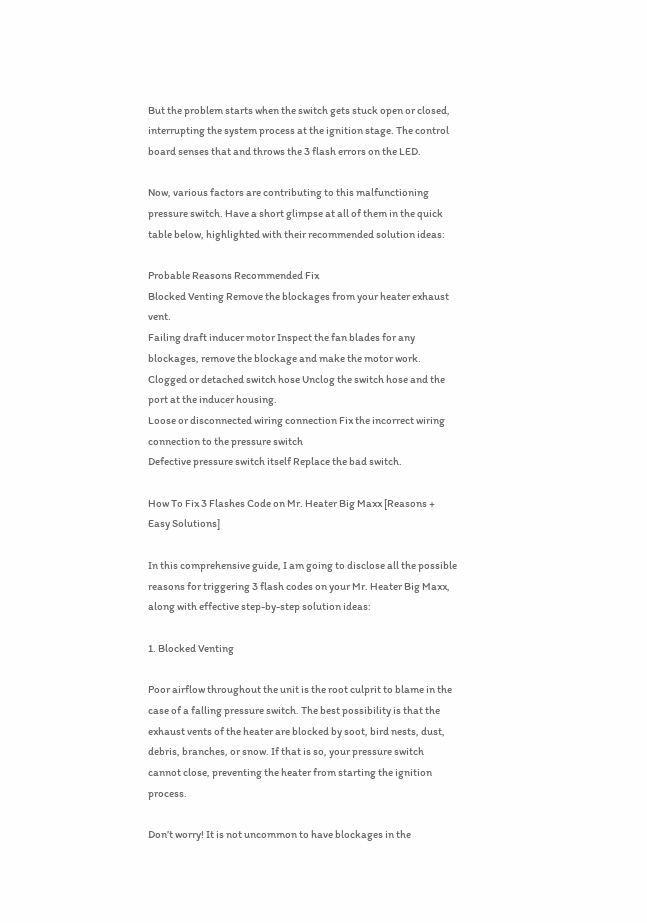But the problem starts when the switch gets stuck open or closed, interrupting the system process at the ignition stage. The control board senses that and throws the 3 flash errors on the LED.

Now, various factors are contributing to this malfunctioning pressure switch. Have a short glimpse at all of them in the quick table below, highlighted with their recommended solution ideas:

Probable Reasons Recommended Fix
Blocked Venting Remove the blockages from your heater exhaust vent.
Failing draft inducer motor Inspect the fan blades for any blockages, remove the blockage and make the motor work.
Clogged or detached switch hose Unclog the switch hose and the port at the inducer housing.
Loose or disconnected wiring connection Fix the incorrect wiring connection to the pressure switch
Defective pressure switch itself Replace the bad switch.

How To Fix 3 Flashes Code on Mr. Heater Big Maxx [Reasons + Easy Solutions]

In this comprehensive guide, I am going to disclose all the possible reasons for triggering 3 flash codes on your Mr. Heater Big Maxx, along with effective step-by-step solution ideas:

1. Blocked Venting

Poor airflow throughout the unit is the root culprit to blame in the case of a falling pressure switch. The best possibility is that the exhaust vents of the heater are blocked by soot, bird nests, dust, debris, branches, or snow. If that is so, your pressure switch cannot close, preventing the heater from starting the ignition process.

Don’t worry! It is not uncommon to have blockages in the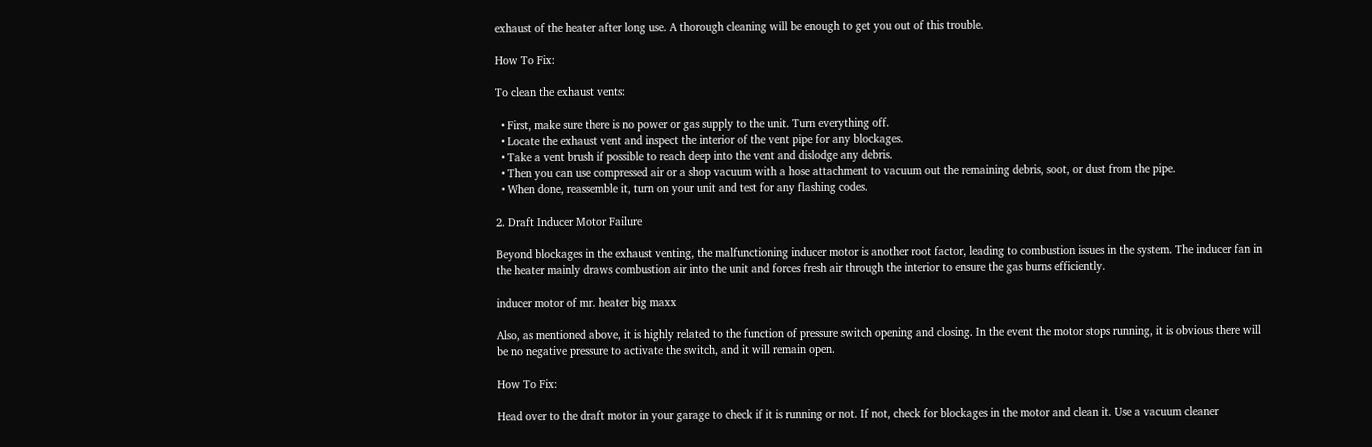exhaust of the heater after long use. A thorough cleaning will be enough to get you out of this trouble.

How To Fix:

To clean the exhaust vents:

  • First, make sure there is no power or gas supply to the unit. Turn everything off.
  • Locate the exhaust vent and inspect the interior of the vent pipe for any blockages.
  • Take a vent brush if possible to reach deep into the vent and dislodge any debris.
  • Then you can use compressed air or a shop vacuum with a hose attachment to vacuum out the remaining debris, soot, or dust from the pipe.
  • When done, reassemble it, turn on your unit and test for any flashing codes.

2. Draft Inducer Motor Failure

Beyond blockages in the exhaust venting, the malfunctioning inducer motor is another root factor, leading to combustion issues in the system. The inducer fan in the heater mainly draws combustion air into the unit and forces fresh air through the interior to ensure the gas burns efficiently.

inducer motor of mr. heater big maxx

Also, as mentioned above, it is highly related to the function of pressure switch opening and closing. In the event the motor stops running, it is obvious there will be no negative pressure to activate the switch, and it will remain open.

How To Fix:

Head over to the draft motor in your garage to check if it is running or not. If not, check for blockages in the motor and clean it. Use a vacuum cleaner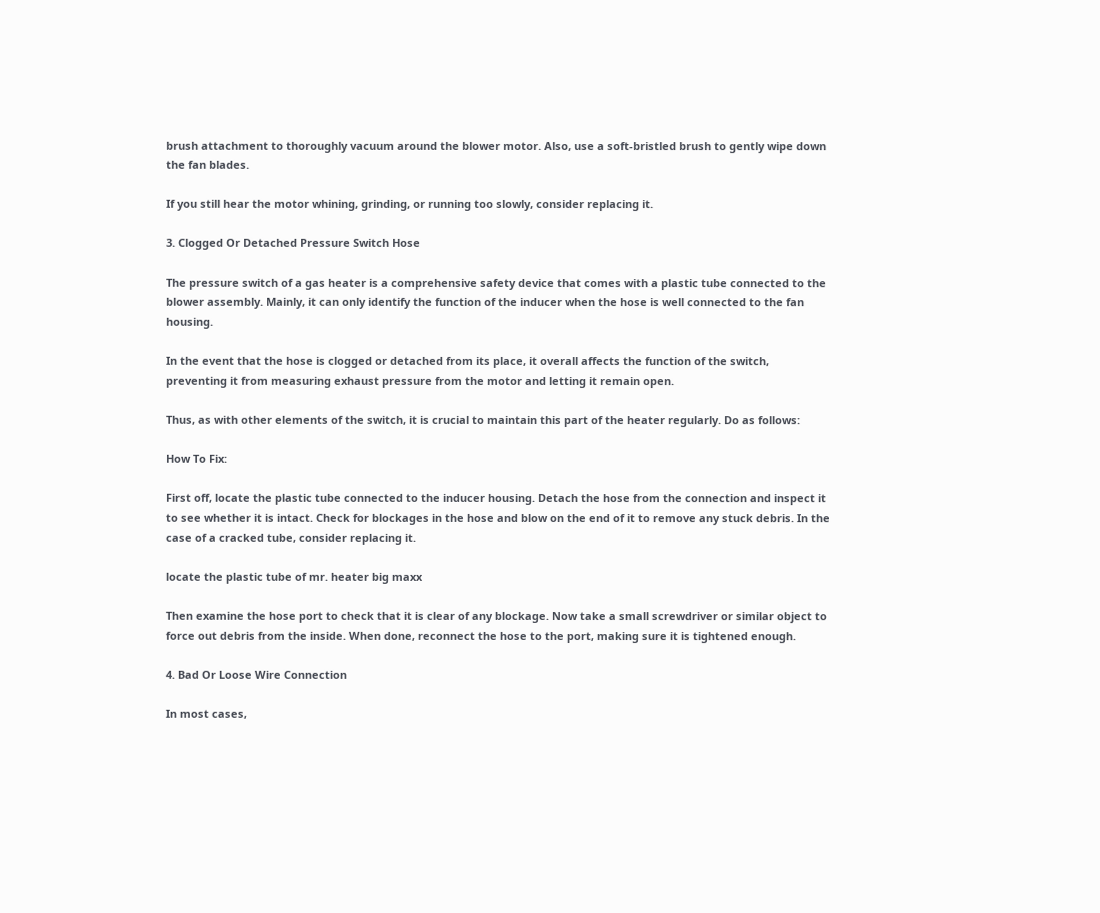brush attachment to thoroughly vacuum around the blower motor. Also, use a soft-bristled brush to gently wipe down the fan blades.

If you still hear the motor whining, grinding, or running too slowly, consider replacing it.

3. Clogged Or Detached Pressure Switch Hose

The pressure switch of a gas heater is a comprehensive safety device that comes with a plastic tube connected to the blower assembly. Mainly, it can only identify the function of the inducer when the hose is well connected to the fan housing.

In the event that the hose is clogged or detached from its place, it overall affects the function of the switch, preventing it from measuring exhaust pressure from the motor and letting it remain open.

Thus, as with other elements of the switch, it is crucial to maintain this part of the heater regularly. Do as follows:

How To Fix:

First off, locate the plastic tube connected to the inducer housing. Detach the hose from the connection and inspect it to see whether it is intact. Check for blockages in the hose and blow on the end of it to remove any stuck debris. In the case of a cracked tube, consider replacing it.

locate the plastic tube of mr. heater big maxx

Then examine the hose port to check that it is clear of any blockage. Now take a small screwdriver or similar object to force out debris from the inside. When done, reconnect the hose to the port, making sure it is tightened enough.

4. Bad Or Loose Wire Connection

In most cases,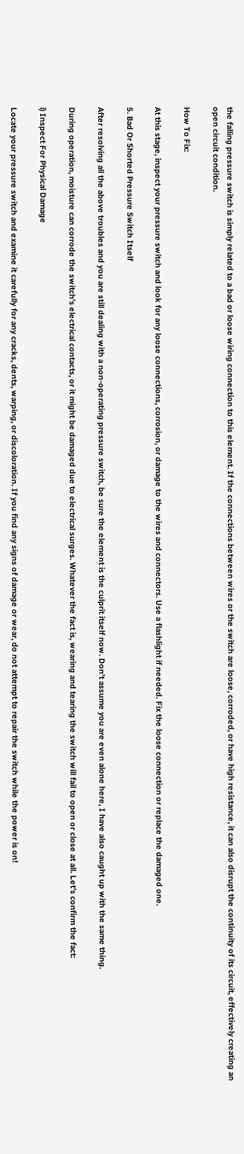the falling pressure switch is simply related to a bad or loose wiring connection to this element. If the connections between wires or the switch are loose, corroded, or have high resistance, it can also disrupt the continuity of its circuit, effectively creating an open circuit condition.

How To Fix:

At this stage, inspect your pressure switch and look for any loose connections, corrosion, or damage to the wires and connectors. Use a flashlight if needed. Fix the loose connection or replace the damaged one.

5. Bad Or Shorted Pressure Switch Itself

After resolving all the above troubles and you are still dealing with a non-operating pressure switch, be sure the element is the culprit itself now. Don’t assume you are even alone here, I have also caught up with the same thing.

During operation, moisture can corrode the switch’s electrical contacts, or it might be damaged due to electrical surges. Whatever the fact is, wearing and tearing the switch will fail to open or close at all. Let’s confirm the fact:

i) Inspect For Physical Damage

Locate your pressure switch and examine it carefully for any cracks, dents, warping, or discoloration. If you find any signs of damage or wear, do not attempt to repair the switch while the power is on!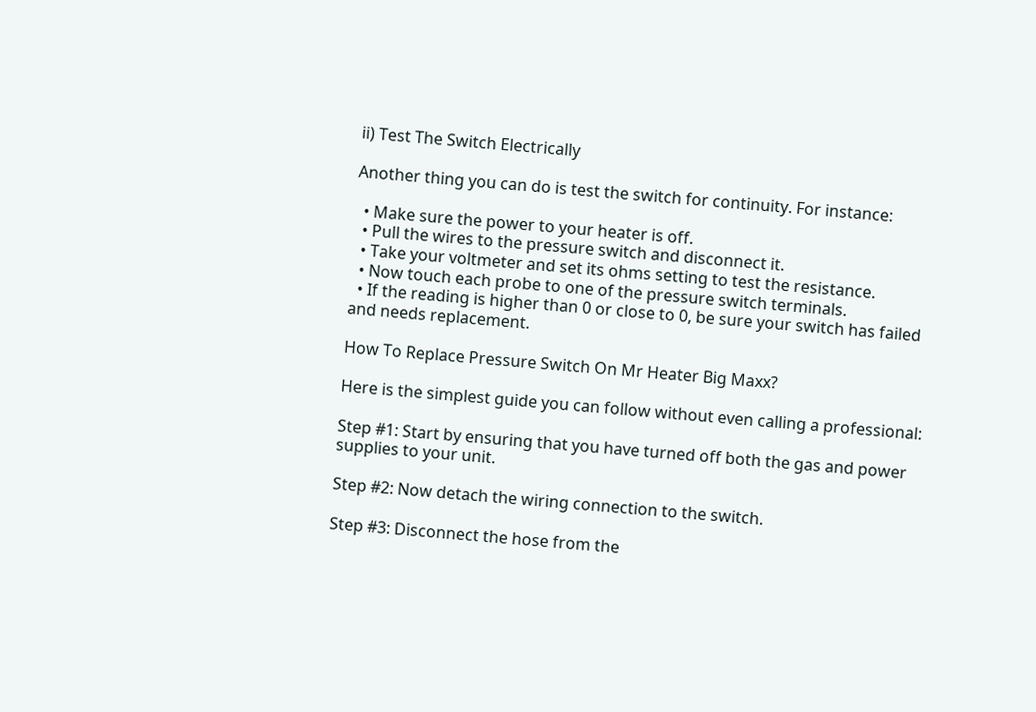ii) Test The Switch Electrically

Another thing you can do is test the switch for continuity. For instance:

  • Make sure the power to your heater is off.
  • Pull the wires to the pressure switch and disconnect it.
  • Take your voltmeter and set its ohms setting to test the resistance.
  • Now touch each probe to one of the pressure switch terminals.
  • If the reading is higher than 0 or close to 0, be sure your switch has failed and needs replacement.

How To Replace Pressure Switch On Mr Heater Big Maxx?

Here is the simplest guide you can follow without even calling a professional:

Step #1: Start by ensuring that you have turned off both the gas and power supplies to your unit.

Step #2: Now detach the wiring connection to the switch.

Step #3: Disconnect the hose from the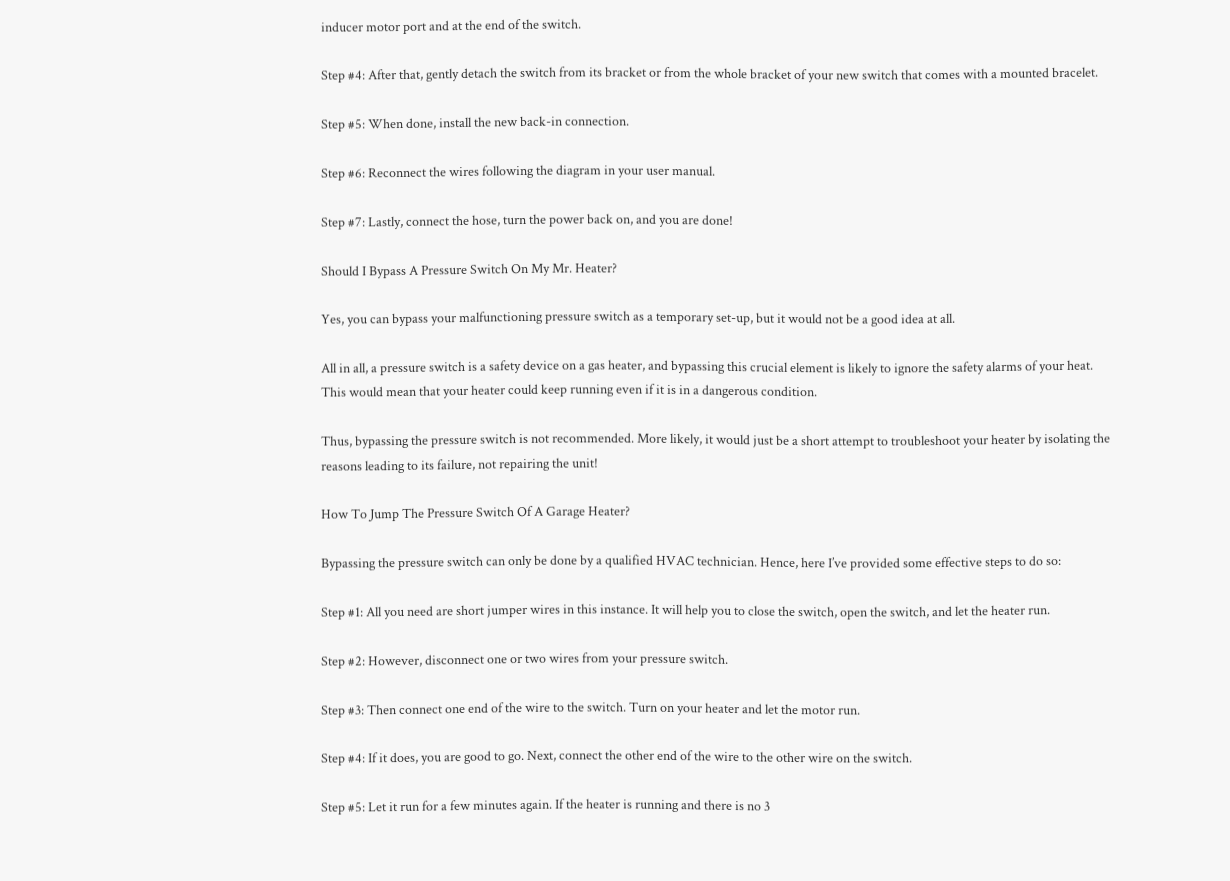inducer motor port and at the end of the switch.

Step #4: After that, gently detach the switch from its bracket or from the whole bracket of your new switch that comes with a mounted bracelet.

Step #5: When done, install the new back-in connection.

Step #6: Reconnect the wires following the diagram in your user manual.

Step #7: Lastly, connect the hose, turn the power back on, and you are done!

Should I Bypass A Pressure Switch On My Mr. Heater?

Yes, you can bypass your malfunctioning pressure switch as a temporary set-up, but it would not be a good idea at all.

All in all, a pressure switch is a safety device on a gas heater, and bypassing this crucial element is likely to ignore the safety alarms of your heat. This would mean that your heater could keep running even if it is in a dangerous condition.

Thus, bypassing the pressure switch is not recommended. More likely, it would just be a short attempt to troubleshoot your heater by isolating the reasons leading to its failure, not repairing the unit!

How To Jump The Pressure Switch Of A Garage Heater?

Bypassing the pressure switch can only be done by a qualified HVAC technician. Hence, here I’ve provided some effective steps to do so:

Step #1: All you need are short jumper wires in this instance. It will help you to close the switch, open the switch, and let the heater run.

Step #2: However, disconnect one or two wires from your pressure switch.

Step #3: Then connect one end of the wire to the switch. Turn on your heater and let the motor run.

Step #4: If it does, you are good to go. Next, connect the other end of the wire to the other wire on the switch.

Step #5: Let it run for a few minutes again. If the heater is running and there is no 3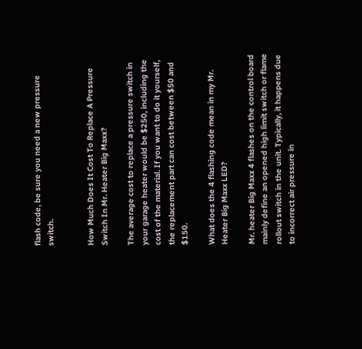flash code, be sure you need a new pressure switch.


How Much Does It Cost To Replace A Pressure Switch In Mr. Heater Big Maxx?

The average cost to replace a pressure switch in your garage heater would be $250, including the cost of the material. If you want to do it yourself, the replacement part can cost between $50 and $150.

What does the 4 flashing code mean in my Mr. Heater Big Maxx LED?

Mr. heater Big Maxx 4 flashes on the control board mainly define an opened high limit switch or flame rollout switch in the unit. Typically, it happens due to incorrect air pressure in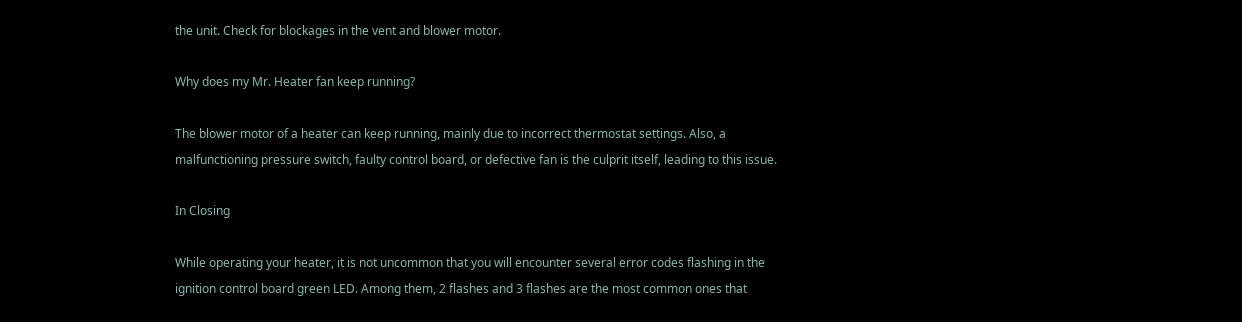the unit. Check for blockages in the vent and blower motor.

Why does my Mr. Heater fan keep running?

The blower motor of a heater can keep running, mainly due to incorrect thermostat settings. Also, a malfunctioning pressure switch, faulty control board, or defective fan is the culprit itself, leading to this issue.

In Closing

While operating your heater, it is not uncommon that you will encounter several error codes flashing in the ignition control board green LED. Among them, 2 flashes and 3 flashes are the most common ones that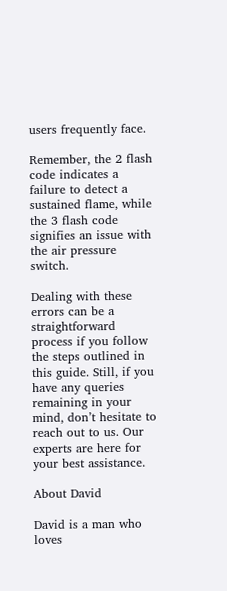users frequently face.

Remember, the 2 flash code indicates a failure to detect a sustained flame, while the 3 flash code signifies an issue with the air pressure switch.

Dealing with these errors can be a straightforward process if you follow the steps outlined in this guide. Still, if you have any queries remaining in your mind, don’t hesitate to reach out to us. Our experts are here for your best assistance.

About David

David is a man who loves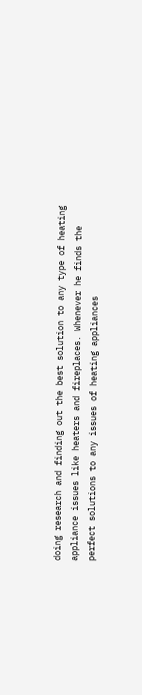doing research and finding out the best solution to any type of heating appliance issues like heaters and fireplaces. Whenever he finds the perfect solutions to any issues of heating appliances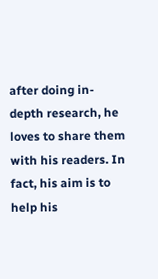after doing in-depth research, he loves to share them with his readers. In fact, his aim is to help his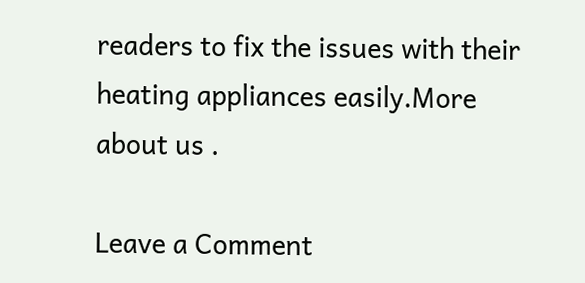readers to fix the issues with their heating appliances easily.More about us .

Leave a Comment